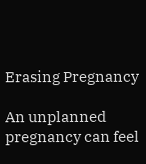Erasing Pregnancy

An unplanned pregnancy can feel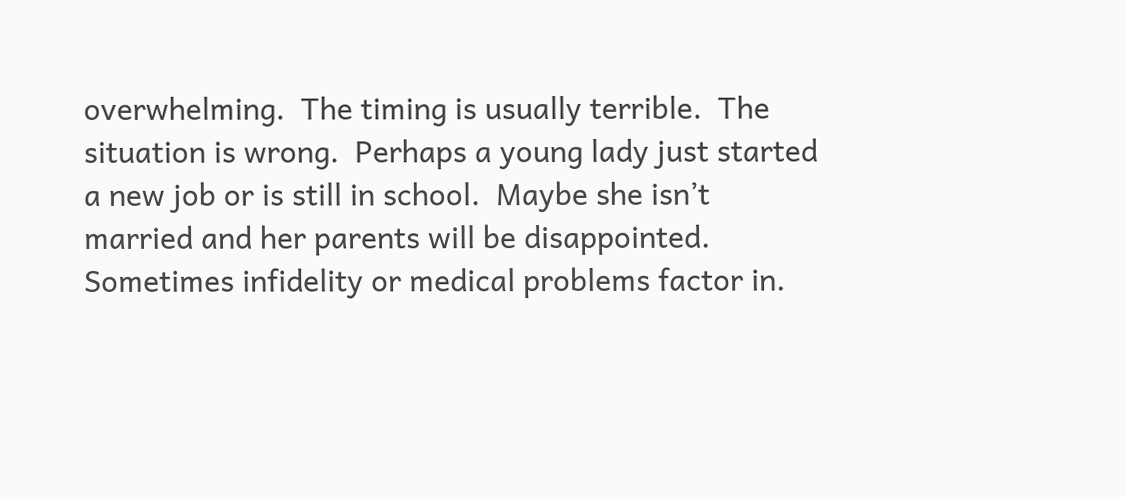overwhelming.  The timing is usually terrible.  The situation is wrong.  Perhaps a young lady just started a new job or is still in school.  Maybe she isn’t married and her parents will be disappointed.  Sometimes infidelity or medical problems factor in.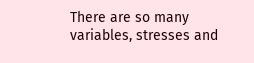There are so many variables, stresses and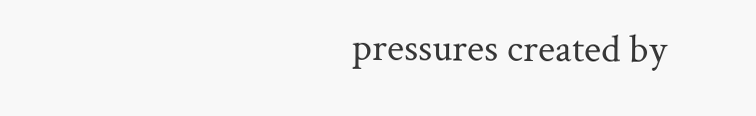pressures created by